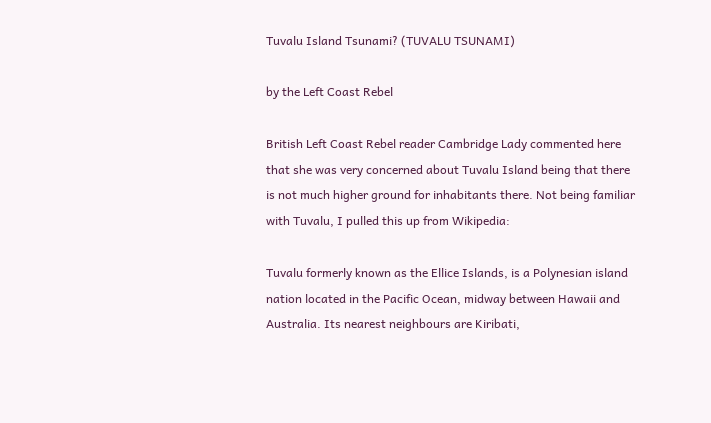Tuvalu Island Tsunami? (TUVALU TSUNAMI)

by the Left Coast Rebel

British Left Coast Rebel reader Cambridge Lady commented here that she was very concerned about Tuvalu Island being that there is not much higher ground for inhabitants there. Not being familiar with Tuvalu, I pulled this up from Wikipedia:

Tuvalu formerly known as the Ellice Islands, is a Polynesian island nation located in the Pacific Ocean, midway between Hawaii and Australia. Its nearest neighbours are Kiribati,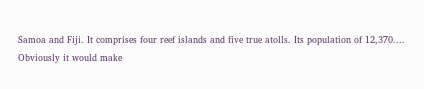Samoa and Fiji. It comprises four reef islands and five true atolls. Its population of 12,370....
Obviously it would make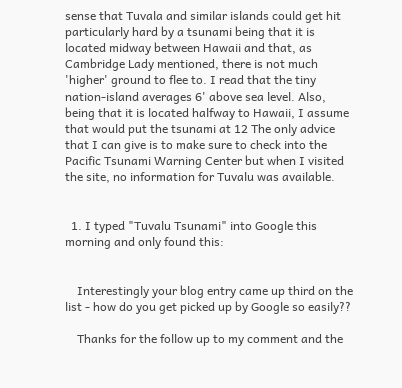sense that Tuvala and similar islands could get hit particularly hard by a tsunami being that it is located midway between Hawaii and that, as Cambridge Lady mentioned, there is not much 'higher' ground to flee to. I read that the tiny nation-island averages 6' above sea level. Also, being that it is located halfway to Hawaii, I assume that would put the tsunami at 12 The only advice that I can give is to make sure to check into the Pacific Tsunami Warning Center but when I visited the site, no information for Tuvalu was available.


  1. I typed "Tuvalu Tsunami" into Google this morning and only found this:


    Interestingly your blog entry came up third on the list - how do you get picked up by Google so easily??

    Thanks for the follow up to my comment and the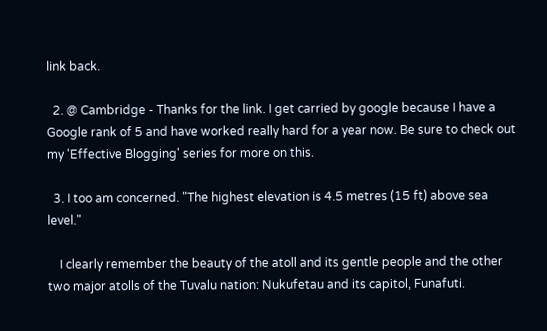link back.

  2. @ Cambridge - Thanks for the link. I get carried by google because I have a Google rank of 5 and have worked really hard for a year now. Be sure to check out my 'Effective Blogging' series for more on this.

  3. I too am concerned. "The highest elevation is 4.5 metres (15 ft) above sea level."

    I clearly remember the beauty of the atoll and its gentle people and the other two major atolls of the Tuvalu nation: Nukufetau and its capitol, Funafuti.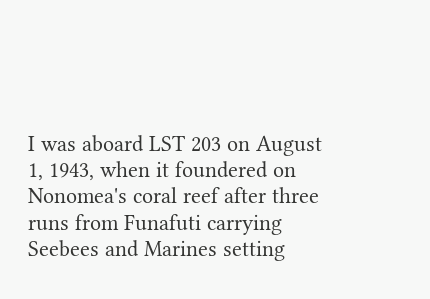I was aboard LST 203 on August 1, 1943, when it foundered on Nonomea's coral reef after three runs from Funafuti carrying Seebees and Marines setting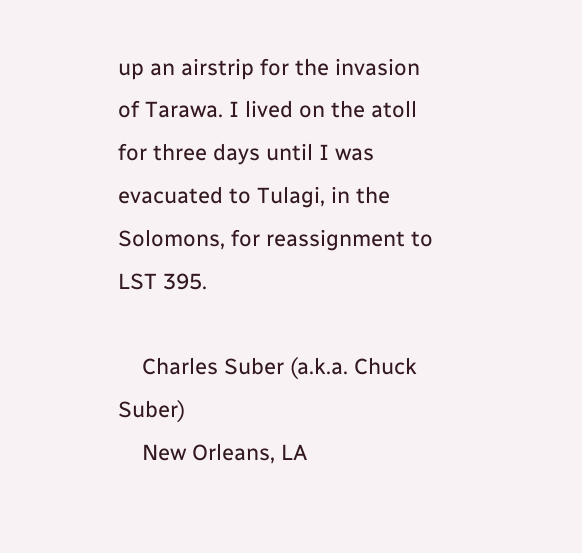up an airstrip for the invasion of Tarawa. I lived on the atoll for three days until I was evacuated to Tulagi, in the Solomons, for reassignment to LST 395.

    Charles Suber (a.k.a. Chuck Suber)
    New Orleans, LA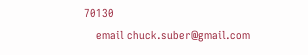70130
    email chuck.suber@gmail.com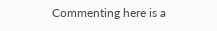Commenting here is a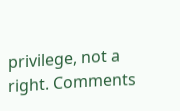privilege, not a right. Comments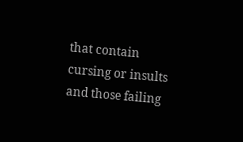that contain cursing or insults and those failing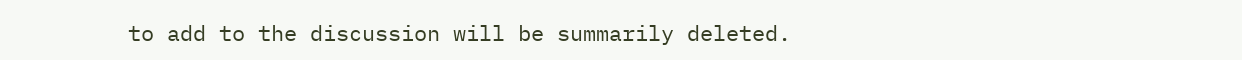to add to the discussion will be summarily deleted.